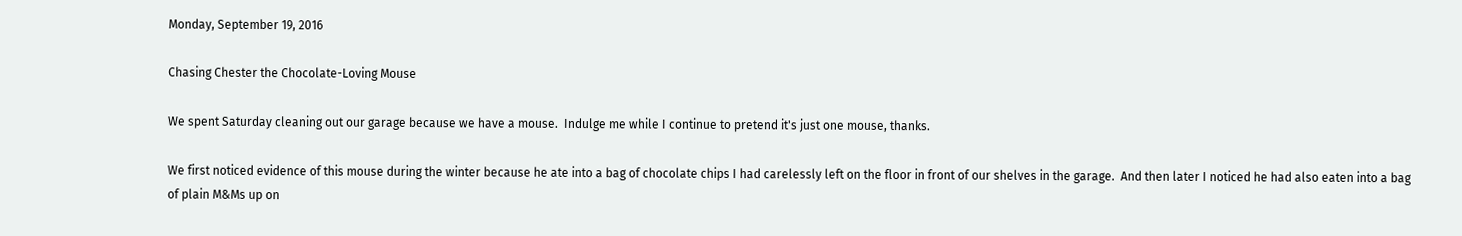Monday, September 19, 2016

Chasing Chester the Chocolate-Loving Mouse

We spent Saturday cleaning out our garage because we have a mouse.  Indulge me while I continue to pretend it's just one mouse, thanks.

We first noticed evidence of this mouse during the winter because he ate into a bag of chocolate chips I had carelessly left on the floor in front of our shelves in the garage.  And then later I noticed he had also eaten into a bag of plain M&Ms up on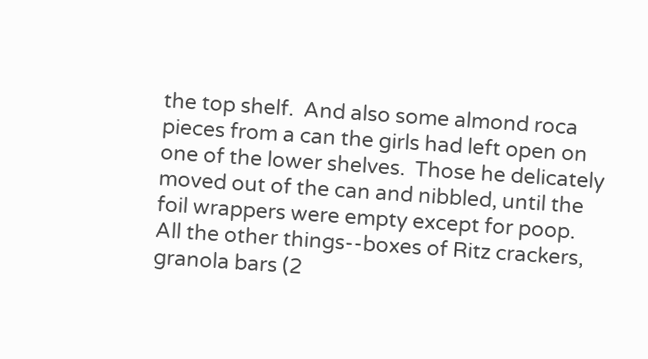the top shelf.  And also some almond roca pieces from a can the girls had left open on one of the lower shelves.  Those he delicately moved out of the can and nibbled, until the foil wrappers were empty except for poop.  All the other things--boxes of Ritz crackers, granola bars (2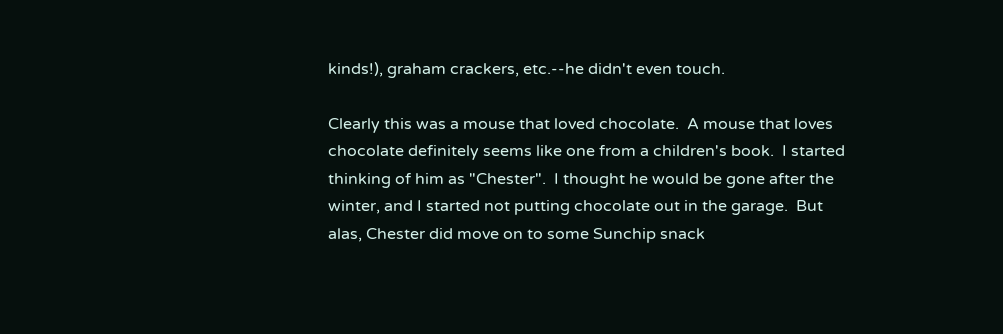kinds!), graham crackers, etc.--he didn't even touch.

Clearly this was a mouse that loved chocolate.  A mouse that loves chocolate definitely seems like one from a children's book.  I started thinking of him as "Chester".  I thought he would be gone after the winter, and I started not putting chocolate out in the garage.  But alas, Chester did move on to some Sunchip snack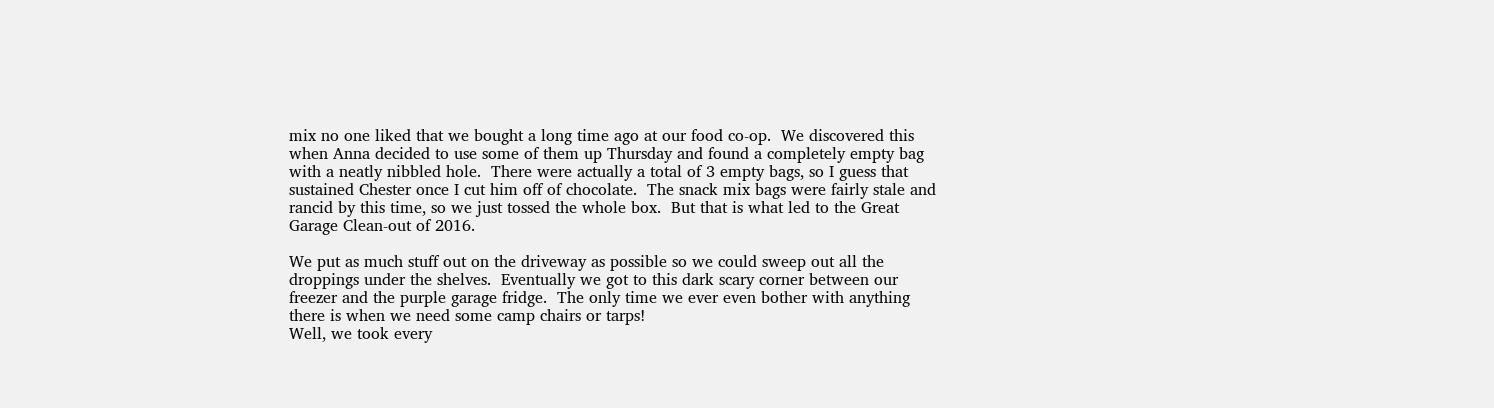mix no one liked that we bought a long time ago at our food co-op.  We discovered this when Anna decided to use some of them up Thursday and found a completely empty bag with a neatly nibbled hole.  There were actually a total of 3 empty bags, so I guess that sustained Chester once I cut him off of chocolate.  The snack mix bags were fairly stale and rancid by this time, so we just tossed the whole box.  But that is what led to the Great Garage Clean-out of 2016.

We put as much stuff out on the driveway as possible so we could sweep out all the droppings under the shelves.  Eventually we got to this dark scary corner between our freezer and the purple garage fridge.  The only time we ever even bother with anything there is when we need some camp chairs or tarps!
Well, we took every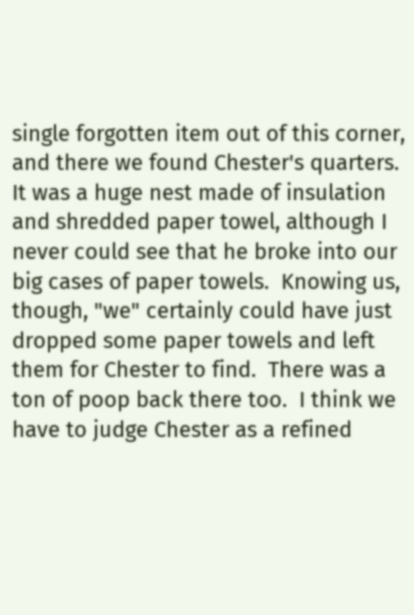single forgotten item out of this corner, and there we found Chester's quarters.  It was a huge nest made of insulation and shredded paper towel, although I never could see that he broke into our big cases of paper towels.  Knowing us, though, "we" certainly could have just dropped some paper towels and left them for Chester to find.  There was a ton of poop back there too.  I think we have to judge Chester as a refined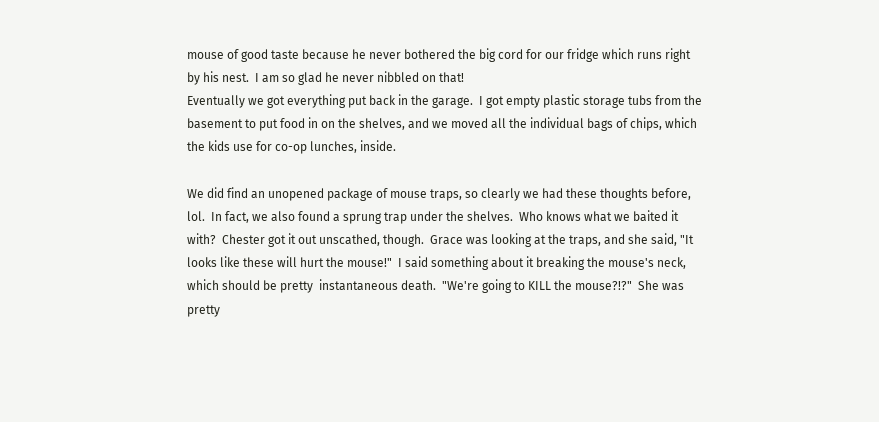mouse of good taste because he never bothered the big cord for our fridge which runs right by his nest.  I am so glad he never nibbled on that!
Eventually we got everything put back in the garage.  I got empty plastic storage tubs from the basement to put food in on the shelves, and we moved all the individual bags of chips, which the kids use for co-op lunches, inside.

We did find an unopened package of mouse traps, so clearly we had these thoughts before, lol.  In fact, we also found a sprung trap under the shelves.  Who knows what we baited it with?  Chester got it out unscathed, though.  Grace was looking at the traps, and she said, "It looks like these will hurt the mouse!"  I said something about it breaking the mouse's neck, which should be pretty  instantaneous death.  "We're going to KILL the mouse?!?"  She was pretty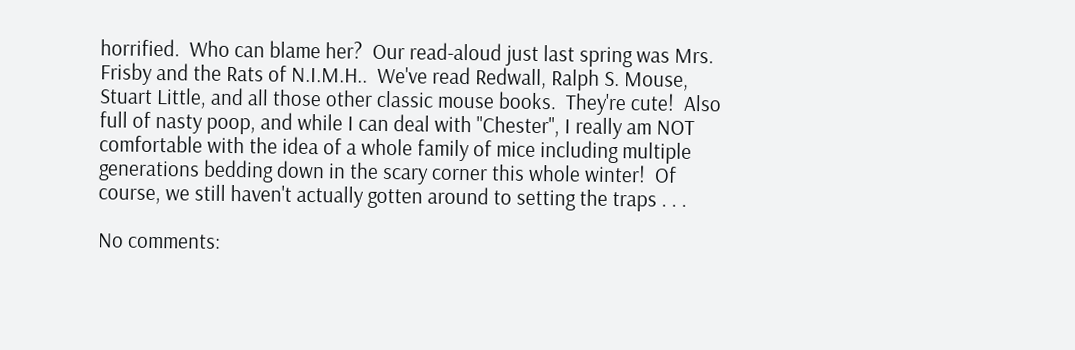horrified.  Who can blame her?  Our read-aloud just last spring was Mrs. Frisby and the Rats of N.I.M.H..  We've read Redwall, Ralph S. Mouse, Stuart Little, and all those other classic mouse books.  They're cute!  Also full of nasty poop, and while I can deal with "Chester", I really am NOT comfortable with the idea of a whole family of mice including multiple generations bedding down in the scary corner this whole winter!  Of course, we still haven't actually gotten around to setting the traps . . .

No comments: